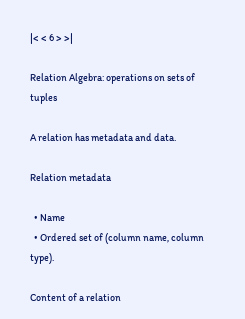|< < 6 > >|

Relation Algebra: operations on sets of tuples

A relation has metadata and data.

Relation metadata

  • Name
  • Ordered set of (column name, column type).

Content of a relation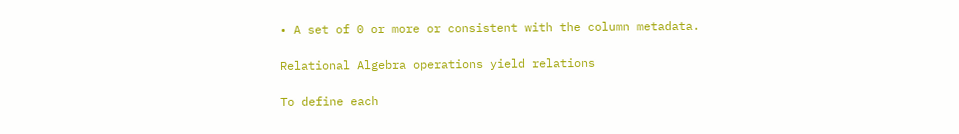• A set of 0 or more or consistent with the column metadata.

Relational Algebra operations yield relations

To define each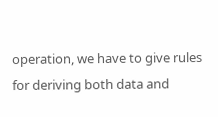operation, we have to give rules for deriving both data and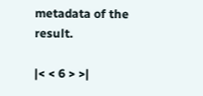metadata of the result.

|< < 6 > >|